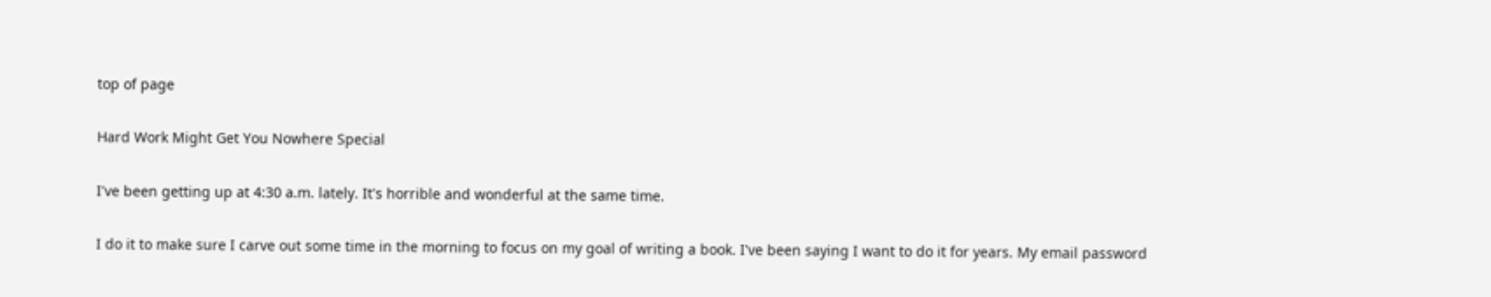top of page

Hard Work Might Get You Nowhere Special

I've been getting up at 4:30 a.m. lately. It's horrible and wonderful at the same time.

I do it to make sure I carve out some time in the morning to focus on my goal of writing a book. I've been saying I want to do it for years. My email password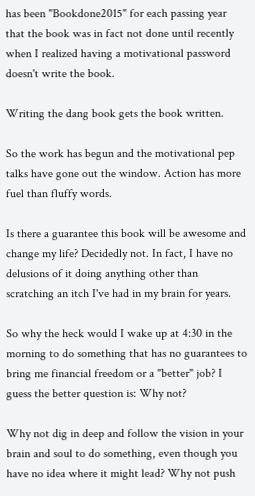has been "Bookdone2015" for each passing year that the book was in fact not done until recently when I realized having a motivational password doesn't write the book.

Writing the dang book gets the book written.

So the work has begun and the motivational pep talks have gone out the window. Action has more fuel than fluffy words.

Is there a guarantee this book will be awesome and change my life? Decidedly not. In fact, I have no delusions of it doing anything other than scratching an itch I've had in my brain for years.

So why the heck would I wake up at 4:30 in the morning to do something that has no guarantees to bring me financial freedom or a "better" job? I guess the better question is: Why not?

Why not dig in deep and follow the vision in your brain and soul to do something, even though you have no idea where it might lead? Why not push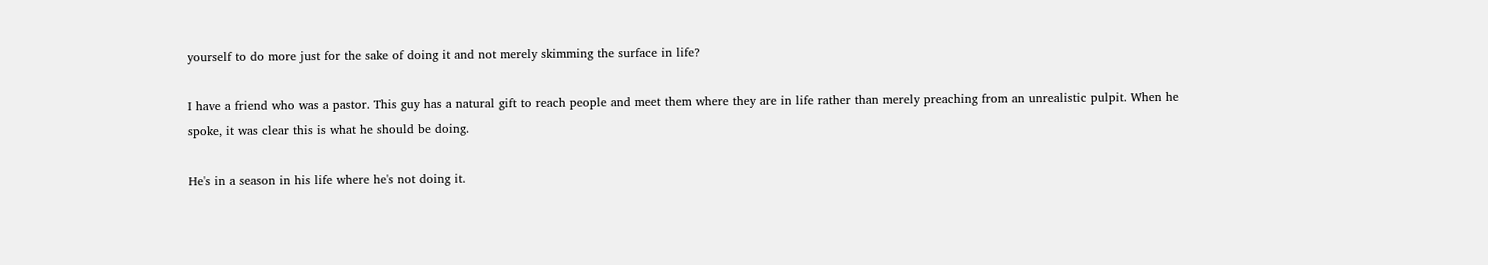yourself to do more just for the sake of doing it and not merely skimming the surface in life?

I have a friend who was a pastor. This guy has a natural gift to reach people and meet them where they are in life rather than merely preaching from an unrealistic pulpit. When he spoke, it was clear this is what he should be doing.

He's in a season in his life where he's not doing it.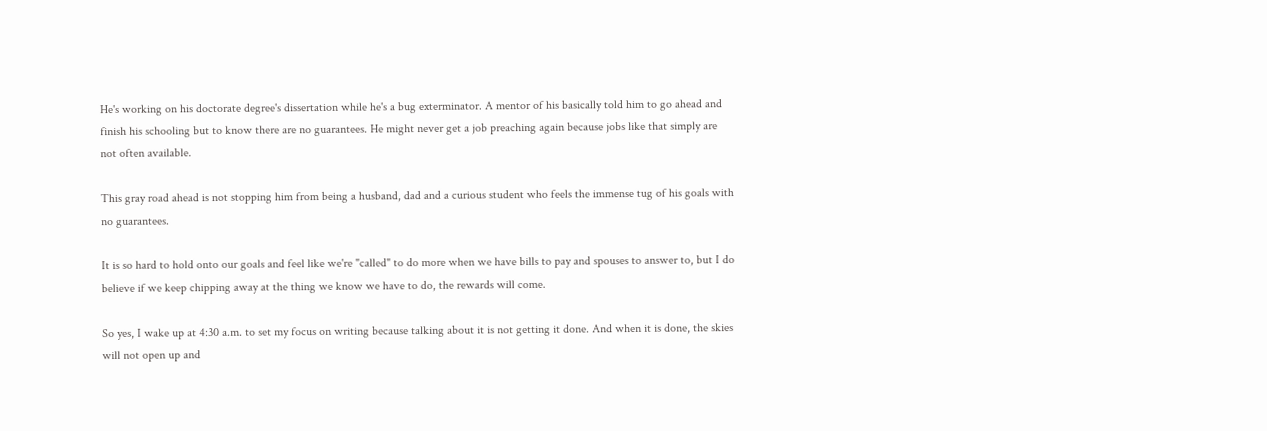He's working on his doctorate degree's dissertation while he's a bug exterminator. A mentor of his basically told him to go ahead and finish his schooling but to know there are no guarantees. He might never get a job preaching again because jobs like that simply are not often available.

This gray road ahead is not stopping him from being a husband, dad and a curious student who feels the immense tug of his goals with no guarantees.

It is so hard to hold onto our goals and feel like we're "called" to do more when we have bills to pay and spouses to answer to, but I do believe if we keep chipping away at the thing we know we have to do, the rewards will come.

So yes, I wake up at 4:30 a.m. to set my focus on writing because talking about it is not getting it done. And when it is done, the skies will not open up and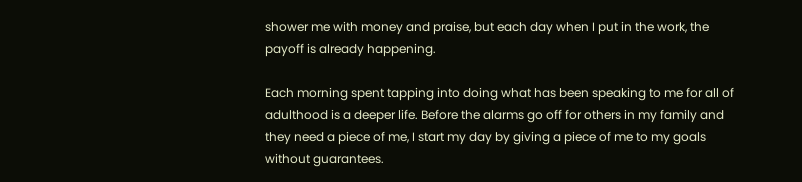shower me with money and praise, but each day when I put in the work, the payoff is already happening.

Each morning spent tapping into doing what has been speaking to me for all of adulthood is a deeper life. Before the alarms go off for others in my family and they need a piece of me, I start my day by giving a piece of me to my goals without guarantees.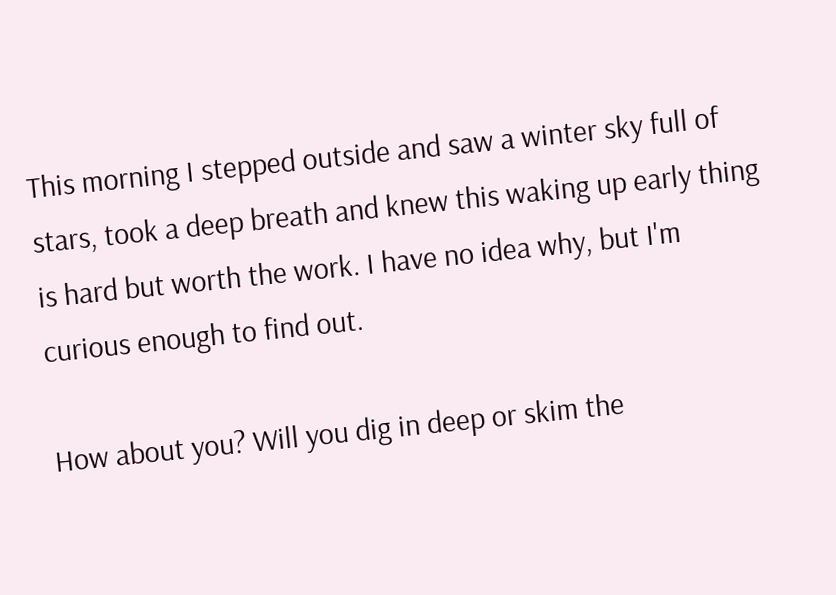This morning I stepped outside and saw a winter sky full of stars, took a deep breath and knew this waking up early thing is hard but worth the work. I have no idea why, but I'm curious enough to find out.

How about you? Will you dig in deep or skim the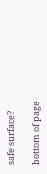safe surface?

bottom of page